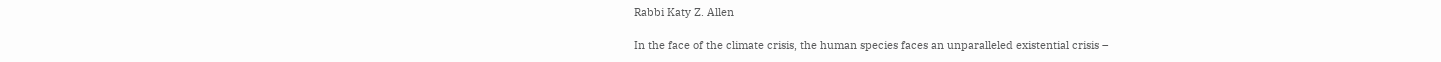Rabbi Katy Z. Allen

In the face of the climate crisis, the human species faces an unparalleled existential crisis –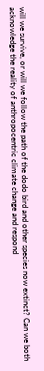will we survive, or will we follow the path of the dodo bird and other species now extinct? Can we both acknowledge the reality of anthropocentric climate change and respond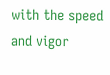with the speed and vigor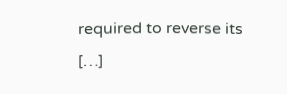required to reverse its […]